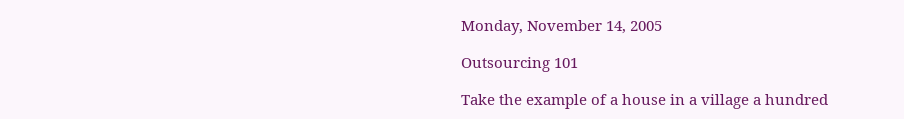Monday, November 14, 2005

Outsourcing 101

Take the example of a house in a village a hundred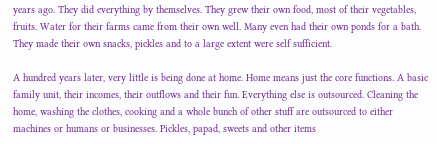years ago. They did everything by themselves. They grew their own food, most of their vegetables, fruits. Water for their farms came from their own well. Many even had their own ponds for a bath. They made their own snacks, pickles and to a large extent were self sufficient.

A hundred years later, very little is being done at home. Home means just the core functions. A basic family unit, their incomes, their outflows and their fun. Everything else is outsourced. Cleaning the home, washing the clothes, cooking and a whole bunch of other stuff are outsourced to either machines or humans or businesses. Pickles, papad, sweets and other items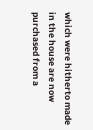which were hitherto made in the house are now purchased from a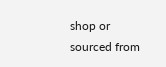shop or sourced from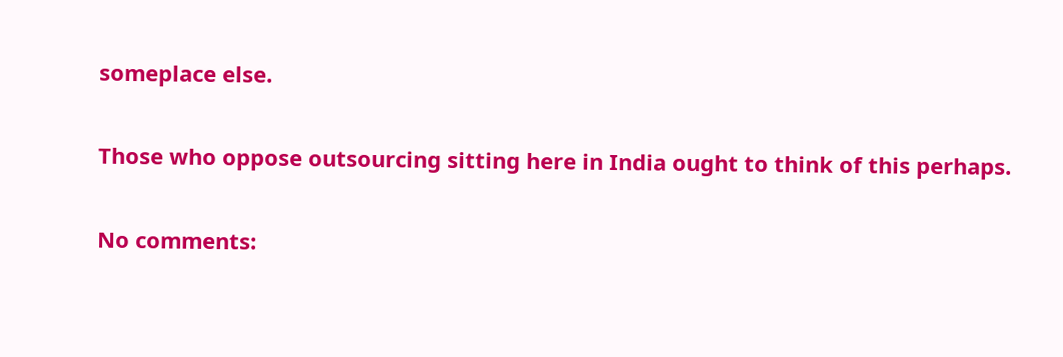someplace else.

Those who oppose outsourcing sitting here in India ought to think of this perhaps.

No comments: